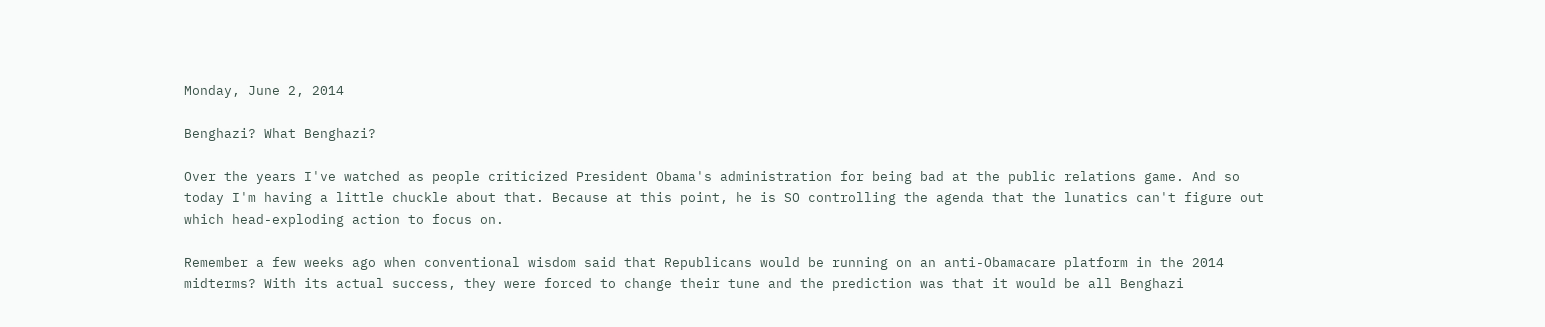Monday, June 2, 2014

Benghazi? What Benghazi?

Over the years I've watched as people criticized President Obama's administration for being bad at the public relations game. And so today I'm having a little chuckle about that. Because at this point, he is SO controlling the agenda that the lunatics can't figure out which head-exploding action to focus on.

Remember a few weeks ago when conventional wisdom said that Republicans would be running on an anti-Obamacare platform in the 2014 midterms? With its actual success, they were forced to change their tune and the prediction was that it would be all Benghazi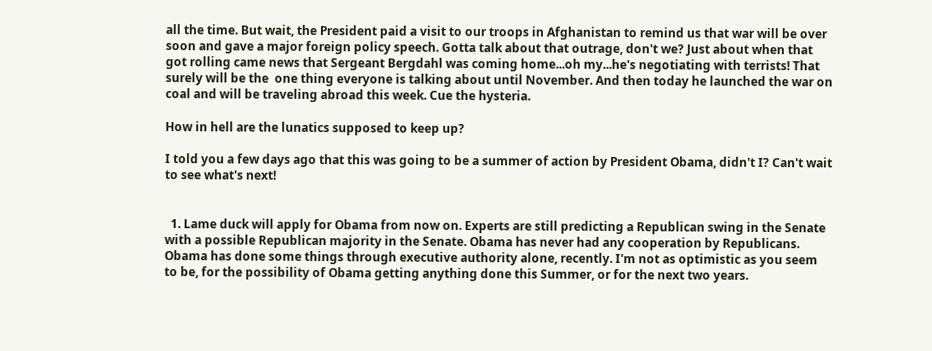all the time. But wait, the President paid a visit to our troops in Afghanistan to remind us that war will be over soon and gave a major foreign policy speech. Gotta talk about that outrage, don't we? Just about when that got rolling came news that Sergeant Bergdahl was coming home...oh my...he's negotiating with terrists! That surely will be the  one thing everyone is talking about until November. And then today he launched the war on coal and will be traveling abroad this week. Cue the hysteria.

How in hell are the lunatics supposed to keep up?

I told you a few days ago that this was going to be a summer of action by President Obama, didn't I? Can't wait to see what's next!


  1. Lame duck will apply for Obama from now on. Experts are still predicting a Republican swing in the Senate with a possible Republican majority in the Senate. Obama has never had any cooperation by Republicans. Obama has done some things through executive authority alone, recently. I'm not as optimistic as you seem to be, for the possibility of Obama getting anything done this Summer, or for the next two years.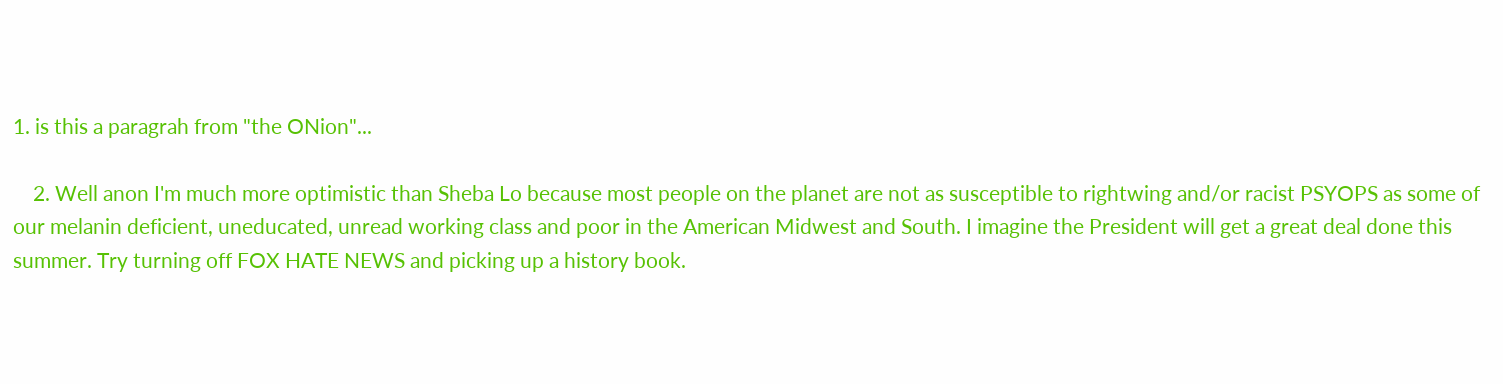1. is this a paragrah from "the ONion"...

    2. Well anon I'm much more optimistic than Sheba Lo because most people on the planet are not as susceptible to rightwing and/or racist PSYOPS as some of our melanin deficient, uneducated, unread working class and poor in the American Midwest and South. I imagine the President will get a great deal done this summer. Try turning off FOX HATE NEWS and picking up a history book.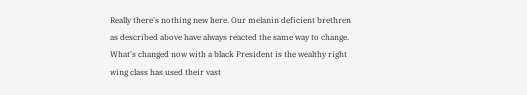Really there's nothing new here. Our melanin deficient brethren as described above have always reacted the same way to change. What's changed now with a black President is the wealthy right wing class has used their vast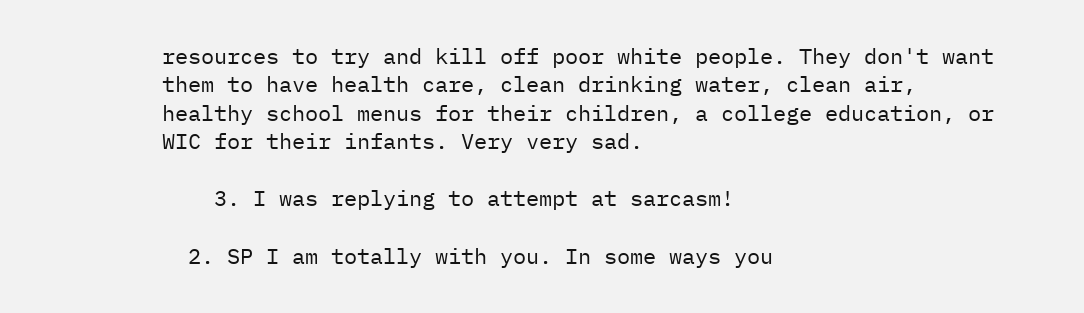resources to try and kill off poor white people. They don't want them to have health care, clean drinking water, clean air, healthy school menus for their children, a college education, or WIC for their infants. Very very sad.

    3. I was replying to attempt at sarcasm!

  2. SP I am totally with you. In some ways you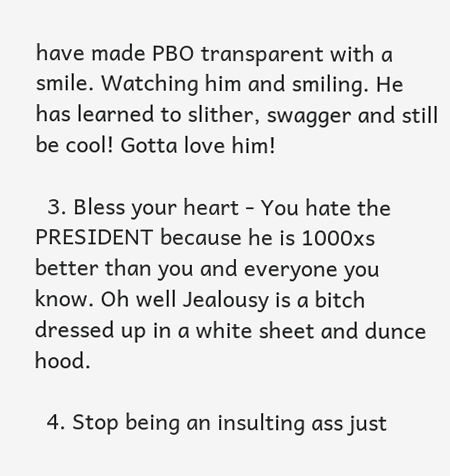have made PBO transparent with a smile. Watching him and smiling. He has learned to slither, swagger and still be cool! Gotta love him!

  3. Bless your heart - You hate the PRESIDENT because he is 1000xs better than you and everyone you know. Oh well Jealousy is a bitch dressed up in a white sheet and dunce hood.

  4. Stop being an insulting ass just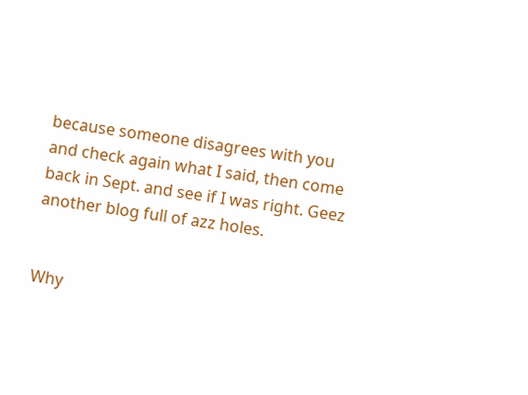because someone disagrees with you and check again what I said, then come back in Sept. and see if I was right. Geez another blog full of azz holes.


Why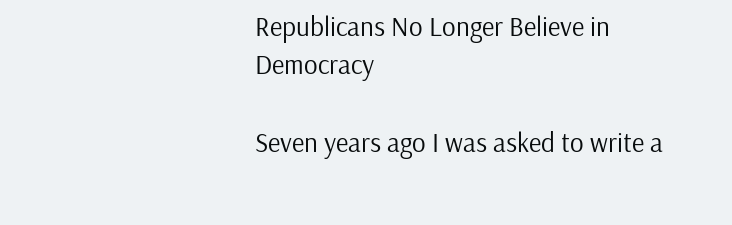Republicans No Longer Believe in Democracy

Seven years ago I was asked to write a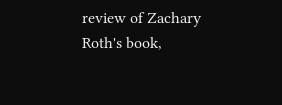review of Zachary Roth's book,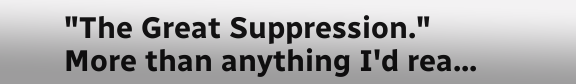"The Great Suppression." More than anything I'd rea...